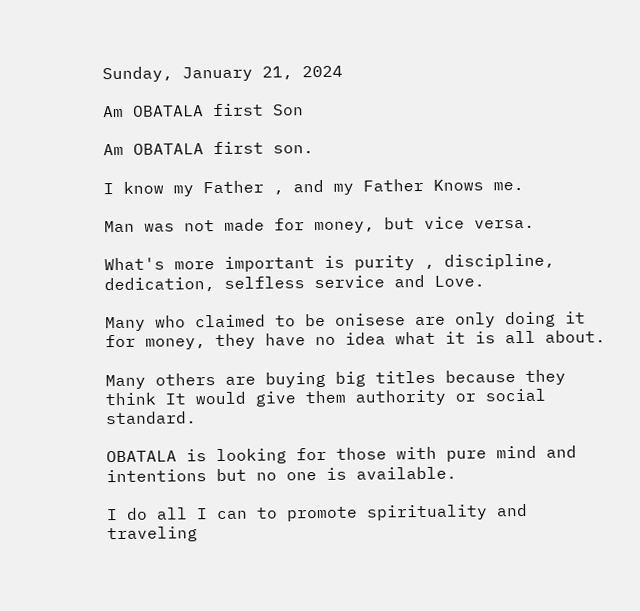Sunday, January 21, 2024

Am OBATALA first Son

Am OBATALA first son.

I know my Father , and my Father Knows me.

Man was not made for money, but vice versa.

What's more important is purity , discipline, dedication, selfless service and Love.

Many who claimed to be onisese are only doing it for money, they have no idea what it is all about.

Many others are buying big titles because they think It would give them authority or social standard.

OBATALA is looking for those with pure mind and intentions but no one is available.

I do all I can to promote spirituality and traveling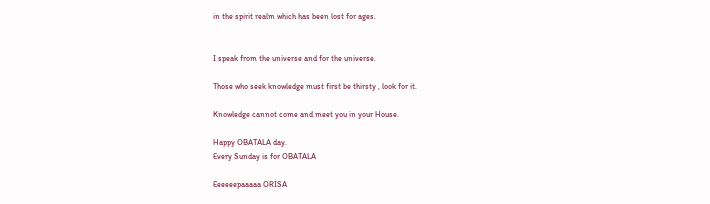in the spirit realm which has been lost for ages.


I speak from the universe and for the universe.

Those who seek knowledge must first be thirsty , look for it.

Knowledge cannot come and meet you in your House.

Happy OBATALA day.
Every Sunday is for OBATALA

Eeeeeepaaaaa ORISA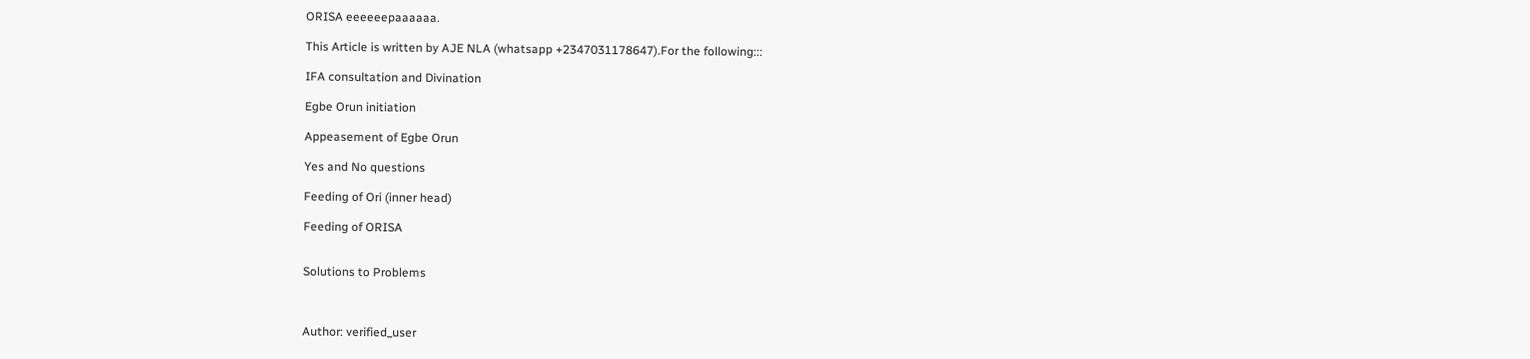ORISA eeeeeepaaaaaa.

This Article is written by AJE NLA (whatsapp +2347031178647).For the following:::

IFA consultation and Divination

Egbe Orun initiation

Appeasement of Egbe Orun

Yes and No questions

Feeding of Ori (inner head)

Feeding of ORISA


Solutions to Problems



Author: verified_user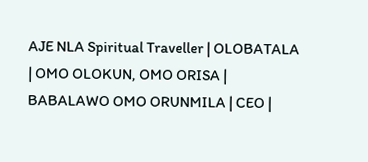AJE NLA Spiritual Traveller | OLOBATALA | OMO OLOKUN, OMO ORISA | BABALAWO OMO ORUNMILA | CEO |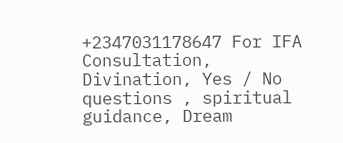+2347031178647 For IFA Consultation, Divination, Yes / No questions , spiritual guidance, Dream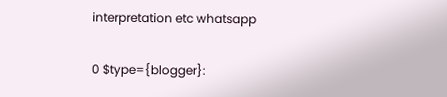interpretation etc whatsapp

0 $type={blogger}: